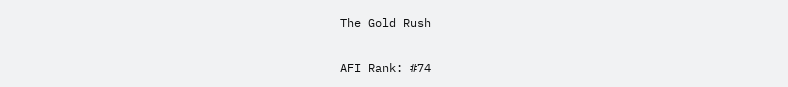The Gold Rush

AFI Rank: #74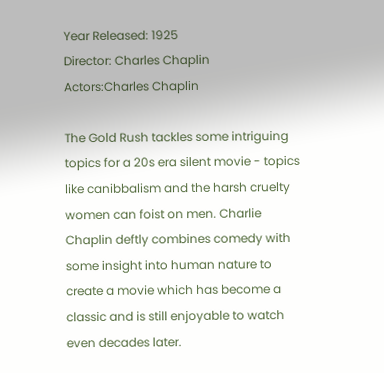Year Released: 1925
Director: Charles Chaplin
Actors:Charles Chaplin

The Gold Rush tackles some intriguing topics for a 20s era silent movie - topics like canibbalism and the harsh cruelty women can foist on men. Charlie Chaplin deftly combines comedy with some insight into human nature to create a movie which has become a classic and is still enjoyable to watch even decades later.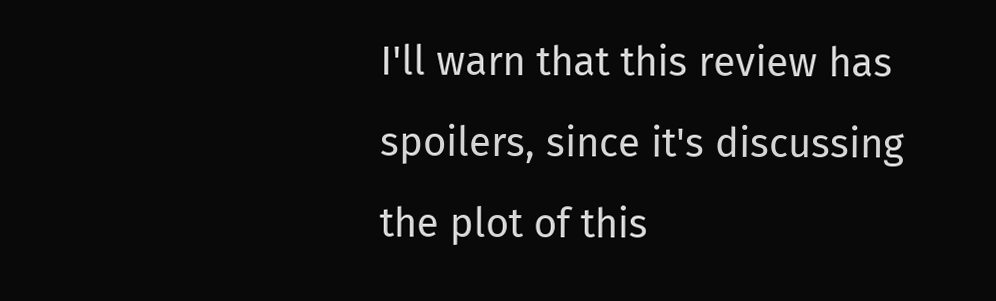I'll warn that this review has spoilers, since it's discussing the plot of this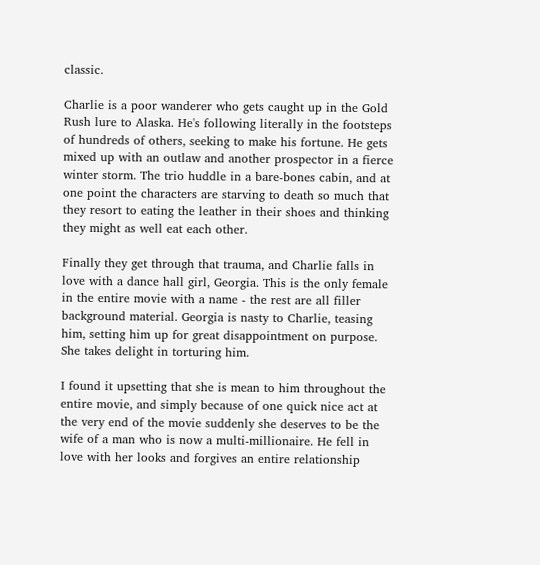classic.

Charlie is a poor wanderer who gets caught up in the Gold Rush lure to Alaska. He's following literally in the footsteps of hundreds of others, seeking to make his fortune. He gets mixed up with an outlaw and another prospector in a fierce winter storm. The trio huddle in a bare-bones cabin, and at one point the characters are starving to death so much that they resort to eating the leather in their shoes and thinking they might as well eat each other.

Finally they get through that trauma, and Charlie falls in love with a dance hall girl, Georgia. This is the only female in the entire movie with a name - the rest are all filler background material. Georgia is nasty to Charlie, teasing him, setting him up for great disappointment on purpose. She takes delight in torturing him.

I found it upsetting that she is mean to him throughout the entire movie, and simply because of one quick nice act at the very end of the movie suddenly she deserves to be the wife of a man who is now a multi-millionaire. He fell in love with her looks and forgives an entire relationship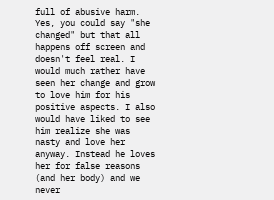full of abusive harm. Yes, you could say "she changed" but that all happens off screen and doesn't feel real. I would much rather have seen her change and grow to love him for his positive aspects. I also would have liked to see him realize she was nasty and love her anyway. Instead he loves her for false reasons (and her body) and we never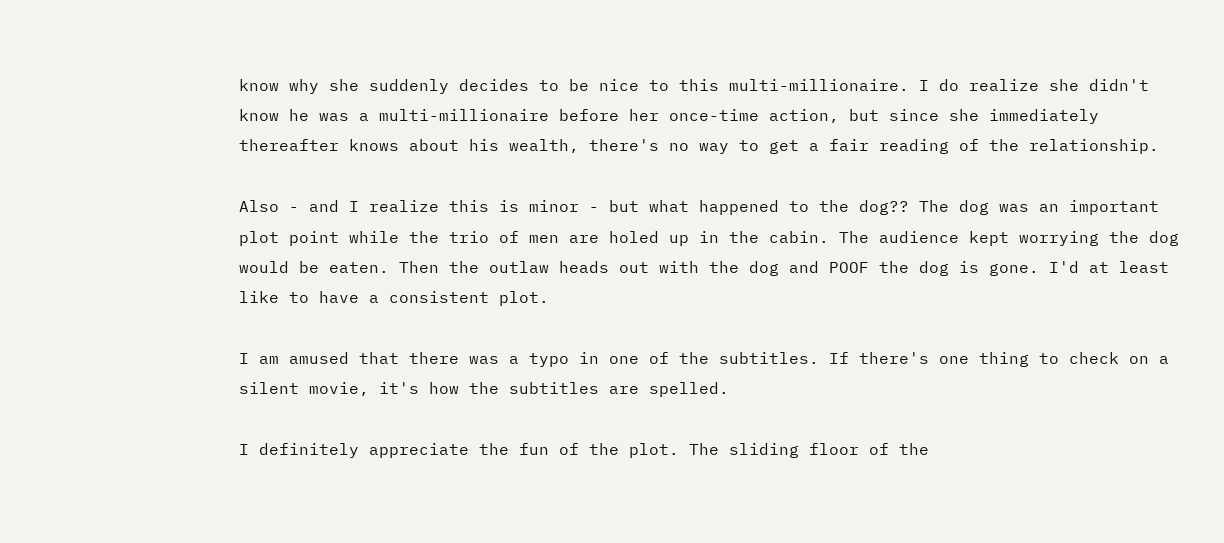know why she suddenly decides to be nice to this multi-millionaire. I do realize she didn't know he was a multi-millionaire before her once-time action, but since she immediately thereafter knows about his wealth, there's no way to get a fair reading of the relationship.

Also - and I realize this is minor - but what happened to the dog?? The dog was an important plot point while the trio of men are holed up in the cabin. The audience kept worrying the dog would be eaten. Then the outlaw heads out with the dog and POOF the dog is gone. I'd at least like to have a consistent plot.

I am amused that there was a typo in one of the subtitles. If there's one thing to check on a silent movie, it's how the subtitles are spelled.

I definitely appreciate the fun of the plot. The sliding floor of the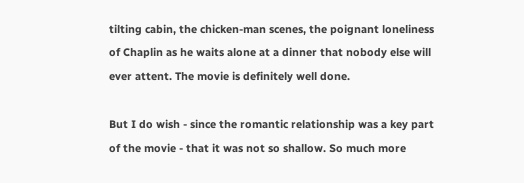tilting cabin, the chicken-man scenes, the poignant loneliness of Chaplin as he waits alone at a dinner that nobody else will ever attent. The movie is definitely well done.

But I do wish - since the romantic relationship was a key part of the movie - that it was not so shallow. So much more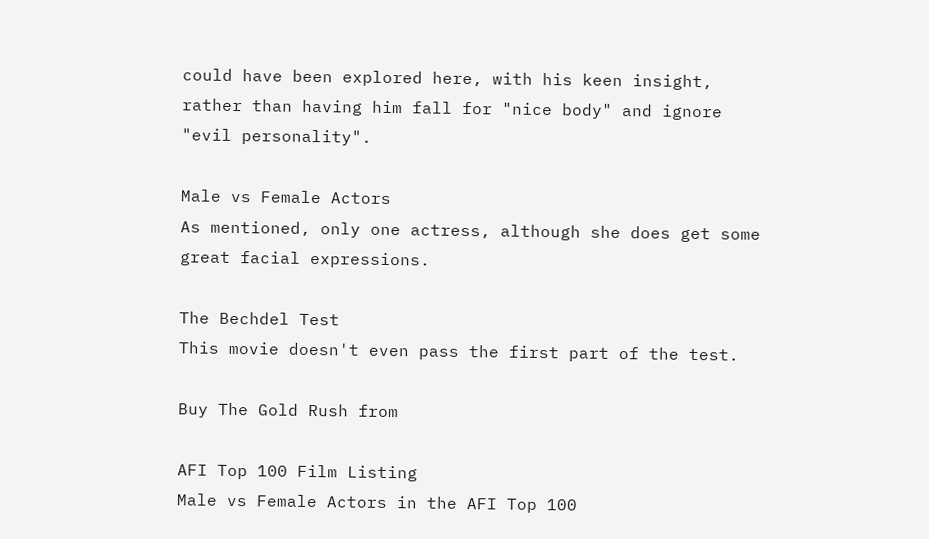could have been explored here, with his keen insight, rather than having him fall for "nice body" and ignore "evil personality".

Male vs Female Actors
As mentioned, only one actress, although she does get some great facial expressions.

The Bechdel Test
This movie doesn't even pass the first part of the test.

Buy The Gold Rush from

AFI Top 100 Film Listing
Male vs Female Actors in the AFI Top 100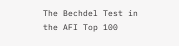The Bechdel Test in the AFI Top 100